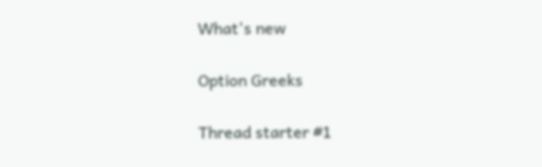What's new

Option Greeks

Thread starter #1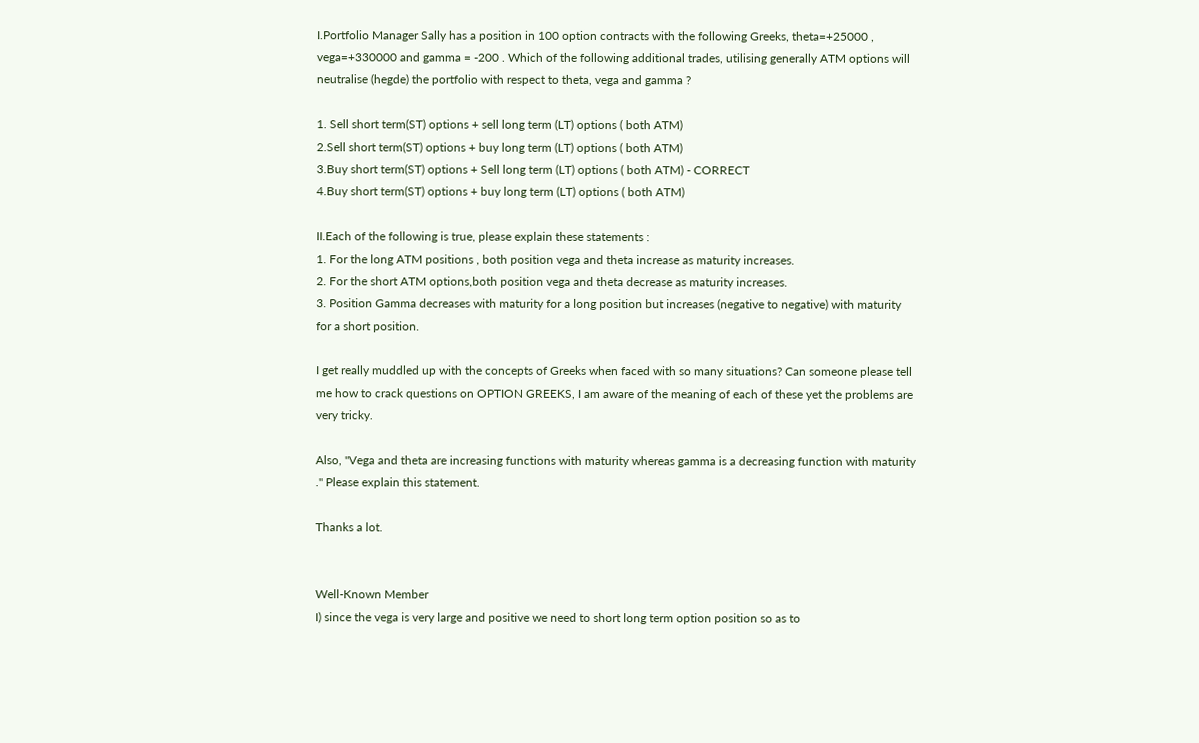I.Portfolio Manager Sally has a position in 100 option contracts with the following Greeks, theta=+25000 , vega=+330000 and gamma = -200 . Which of the following additional trades, utilising generally ATM options will neutralise (hegde) the portfolio with respect to theta, vega and gamma ?

1. Sell short term(ST) options + sell long term (LT) options ( both ATM)
2.Sell short term(ST) options + buy long term (LT) options ( both ATM)
3.Buy short term(ST) options + Sell long term (LT) options ( both ATM) - CORRECT
4.Buy short term(ST) options + buy long term (LT) options ( both ATM)

II.Each of the following is true, please explain these statements :
1. For the long ATM positions , both position vega and theta increase as maturity increases.
2. For the short ATM options,both position vega and theta decrease as maturity increases.
3. Position Gamma decreases with maturity for a long position but increases (negative to negative) with maturity for a short position.

I get really muddled up with the concepts of Greeks when faced with so many situations? Can someone please tell me how to crack questions on OPTION GREEKS, I am aware of the meaning of each of these yet the problems are very tricky.

Also, "Vega and theta are increasing functions with maturity whereas gamma is a decreasing function with maturity ." Please explain this statement.

Thanks a lot.


Well-Known Member
I) since the vega is very large and positive we need to short long term option position so as to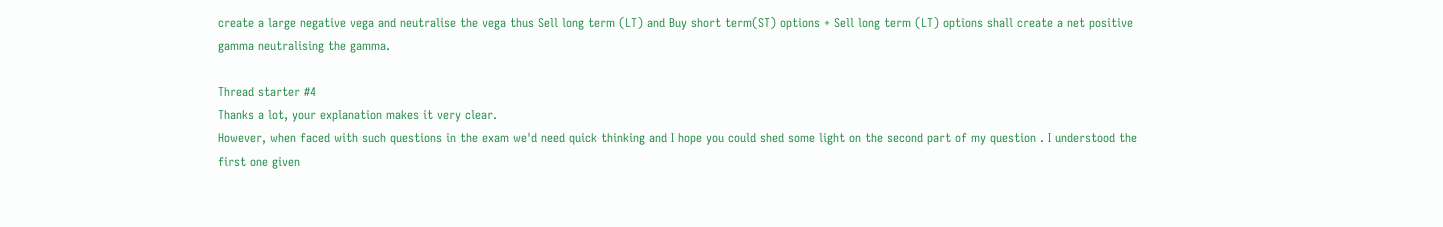create a large negative vega and neutralise the vega thus Sell long term (LT) and Buy short term(ST) options + Sell long term (LT) options shall create a net positive gamma neutralising the gamma.

Thread starter #4
Thanks a lot, your explanation makes it very clear.
However, when faced with such questions in the exam we'd need quick thinking and I hope you could shed some light on the second part of my question . I understood the first one given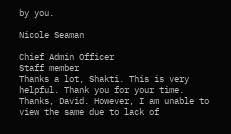by you.

Nicole Seaman

Chief Admin Officer
Staff member
Thanks a lot, Shakti. This is very helpful. Thank you for your time.
Thanks, David. However, I am unable to view the same due to lack of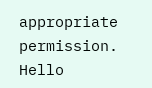appropriate permission.
Hello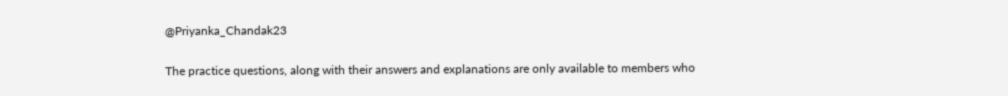@Priyanka_Chandak23

The practice questions, along with their answers and explanations are only available to members who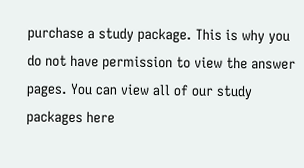purchase a study package. This is why you do not have permission to view the answer pages. You can view all of our study packages here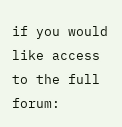if you would like access to the full forum: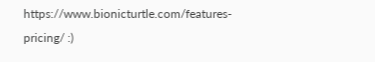https://www.bionicturtle.com/features-pricing/ :)